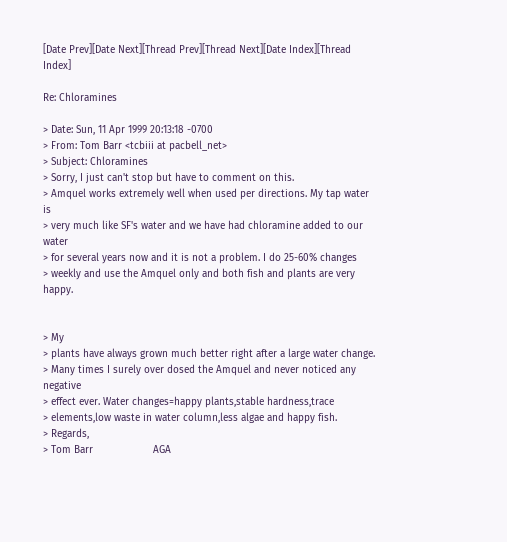[Date Prev][Date Next][Thread Prev][Thread Next][Date Index][Thread Index]

Re: Chloramines

> Date: Sun, 11 Apr 1999 20:13:18 -0700
> From: Tom Barr <tcbiii at pacbell_net>
> Subject: Chloramines
> Sorry, I just can't stop but have to comment on this.
> Amquel works extremely well when used per directions. My tap water is
> very much like SF's water and we have had chloramine added to our water
> for several years now and it is not a problem. I do 25-60% changes
> weekly and use the Amquel only and both fish and plants are very happy.


> My
> plants have always grown much better right after a large water change.
> Many times I surely over dosed the Amquel and never noticed any negative
> effect ever. Water changes=happy plants,stable hardness,trace
> elements,low waste in water column,less algae and happy fish.
> Regards,
> Tom Barr                    AGA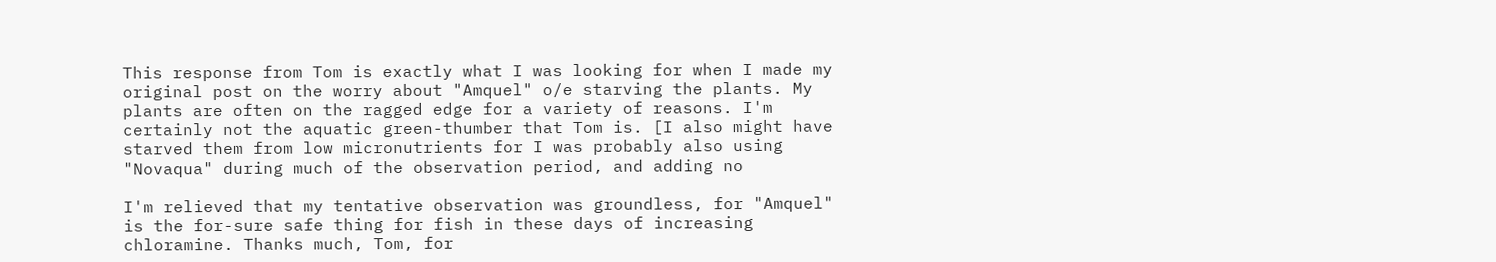This response from Tom is exactly what I was looking for when I made my
original post on the worry about "Amquel" o/e starving the plants. My
plants are often on the ragged edge for a variety of reasons. I'm
certainly not the aquatic green-thumber that Tom is. [I also might have
starved them from low micronutrients for I was probably also using
"Novaqua" during much of the observation period, and adding no

I'm relieved that my tentative observation was groundless, for "Amquel"
is the for-sure safe thing for fish in these days of increasing
chloramine. Thanks much, Tom, for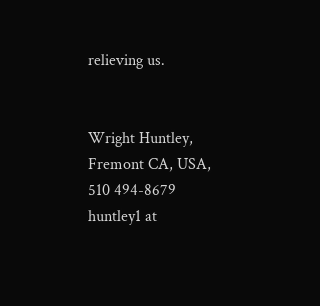relieving us.


Wright Huntley, Fremont CA, USA, 510 494-8679  huntley1 at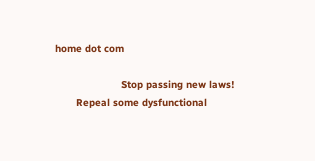home dot com

                      Stop passing new laws!
       Repeal some dysfunctional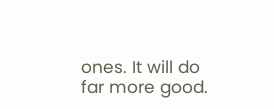ones. It will do far more good.